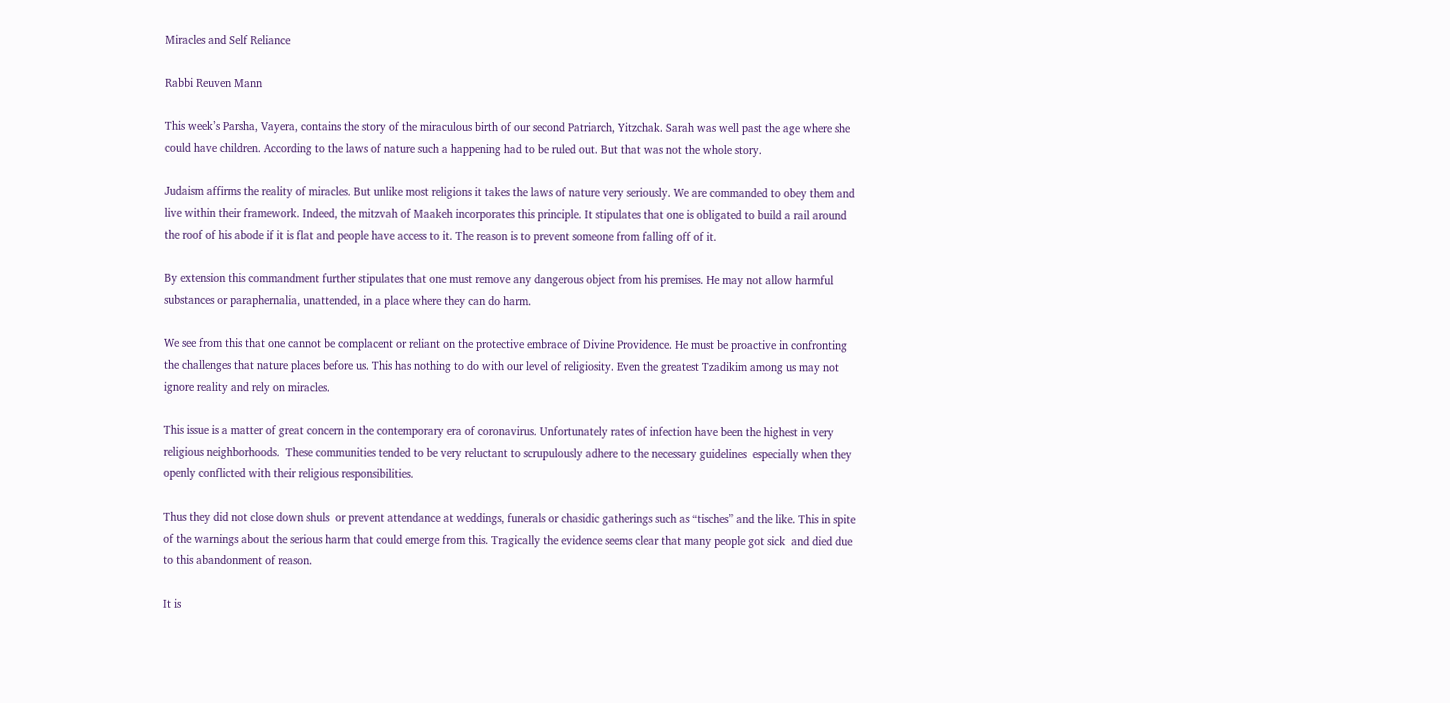Miracles and Self Reliance

Rabbi Reuven Mann

This week’s Parsha, Vayera, contains the story of the miraculous birth of our second Patriarch, Yitzchak. Sarah was well past the age where she could have children. According to the laws of nature such a happening had to be ruled out. But that was not the whole story.

Judaism affirms the reality of miracles. But unlike most religions it takes the laws of nature very seriously. We are commanded to obey them and live within their framework. Indeed, the mitzvah of Maakeh incorporates this principle. It stipulates that one is obligated to build a rail around the roof of his abode if it is flat and people have access to it. The reason is to prevent someone from falling off of it.

By extension this commandment further stipulates that one must remove any dangerous object from his premises. He may not allow harmful substances or paraphernalia, unattended, in a place where they can do harm.

We see from this that one cannot be complacent or reliant on the protective embrace of Divine Providence. He must be proactive in confronting the challenges that nature places before us. This has nothing to do with our level of religiosity. Even the greatest Tzadikim among us may not ignore reality and rely on miracles.

This issue is a matter of great concern in the contemporary era of coronavirus. Unfortunately rates of infection have been the highest in very religious neighborhoods.  These communities tended to be very reluctant to scrupulously adhere to the necessary guidelines  especially when they openly conflicted with their religious responsibilities.

Thus they did not close down shuls  or prevent attendance at weddings, funerals or chasidic gatherings such as “tisches” and the like. This in spite of the warnings about the serious harm that could emerge from this. Tragically the evidence seems clear that many people got sick  and died due to this abandonment of reason.

It is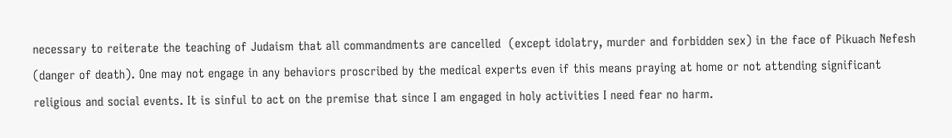necessary to reiterate the teaching of Judaism that all commandments are cancelled  (except idolatry, murder and forbidden sex) in the face of Pikuach Nefesh (danger of death). One may not engage in any behaviors proscribed by the medical experts even if this means praying at home or not attending significant religious and social events. It is sinful to act on the premise that since I am engaged in holy activities I need fear no harm.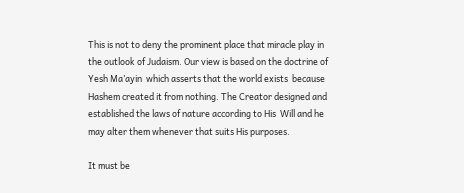This is not to deny the prominent place that miracle play in the outlook of Judaism. Our view is based on the doctrine of Yesh Ma’ayin  which asserts that the world exists  because Hashem created it from nothing. The Creator designed and established the laws of nature according to His  Will and he may alter them whenever that suits His purposes.

It must be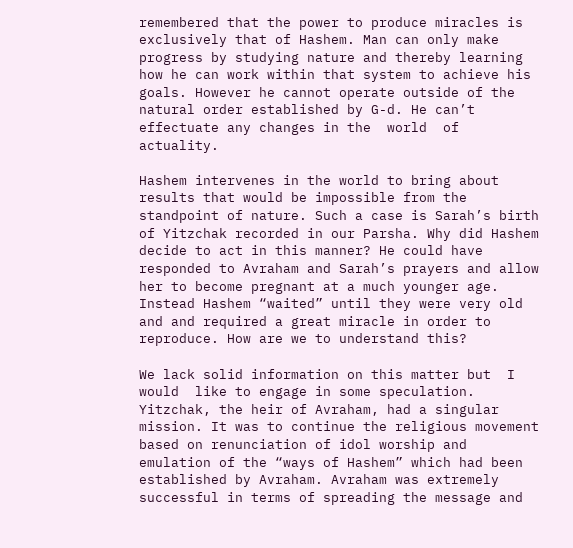remembered that the power to produce miracles is exclusively that of Hashem. Man can only make progress by studying nature and thereby learning how he can work within that system to achieve his goals. However he cannot operate outside of the natural order established by G-d. He can’t effectuate any changes in the  world  of actuality.

Hashem intervenes in the world to bring about results that would be impossible from the standpoint of nature. Such a case is Sarah’s birth of Yitzchak recorded in our Parsha. Why did Hashem decide to act in this manner? He could have responded to Avraham and Sarah’s prayers and allow her to become pregnant at a much younger age. Instead Hashem “waited” until they were very old and and required a great miracle in order to reproduce. How are we to understand this?

We lack solid information on this matter but  I would  like to engage in some speculation. Yitzchak, the heir of Avraham, had a singular mission. It was to continue the religious movement based on renunciation of idol worship and emulation of the “ways of Hashem” which had been established by Avraham. Avraham was extremely successful in terms of spreading the message and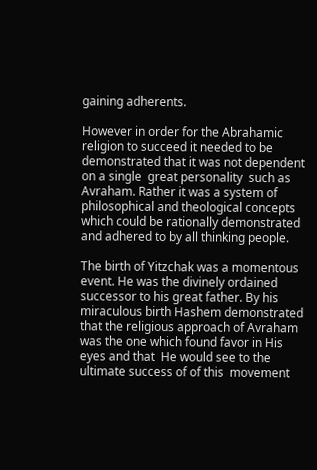gaining adherents.

However in order for the Abrahamic religion to succeed it needed to be demonstrated that it was not dependent on a single  great personality  such as Avraham. Rather it was a system of philosophical and theological concepts which could be rationally demonstrated and adhered to by all thinking people.

The birth of Yitzchak was a momentous event. He was the divinely ordained successor to his great father. By his miraculous birth Hashem demonstrated that the religious approach of Avraham was the one which found favor in His eyes and that  He would see to the ultimate success of of this  movement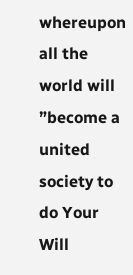whereupon  all the  world will ”become a united society to do Your Will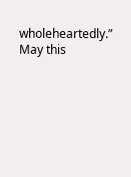wholeheartedly.” May this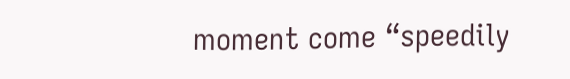moment come “speedily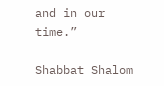and in our time.”

Shabbat Shalom